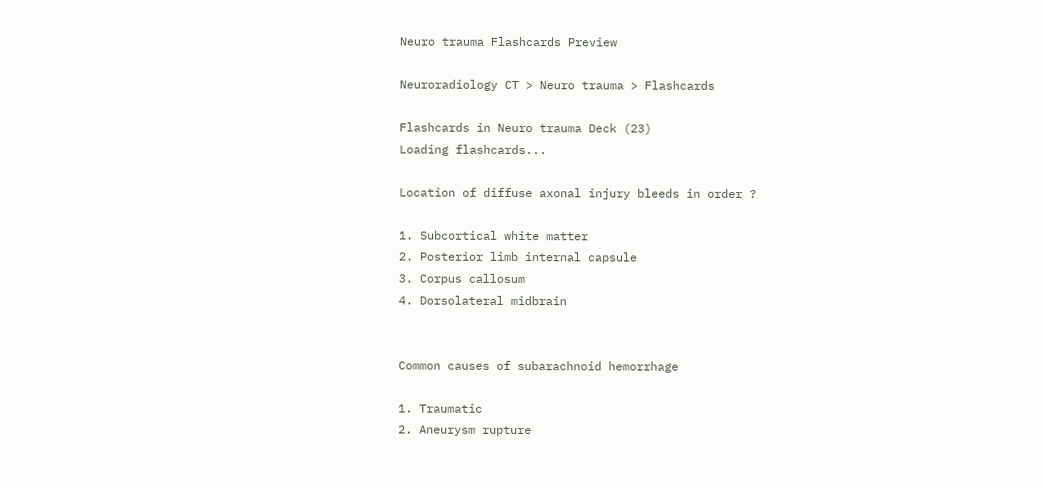Neuro trauma Flashcards Preview

Neuroradiology CT > Neuro trauma > Flashcards

Flashcards in Neuro trauma Deck (23)
Loading flashcards...

Location of diffuse axonal injury bleeds in order ?

1. Subcortical white matter
2. Posterior limb internal capsule
3. Corpus callosum
4. Dorsolateral midbrain


Common causes of subarachnoid hemorrhage

1. Traumatic
2. Aneurysm rupture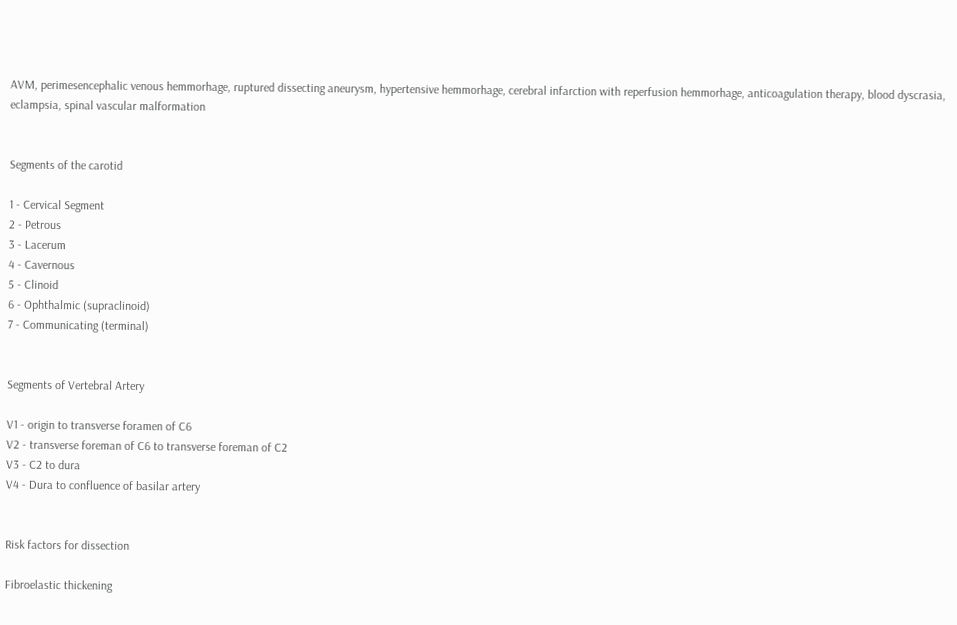AVM, perimesencephalic venous hemmorhage, ruptured dissecting aneurysm, hypertensive hemmorhage, cerebral infarction with reperfusion hemmorhage, anticoagulation therapy, blood dyscrasia, eclampsia, spinal vascular malformation


Segments of the carotid

1 - Cervical Segment
2 - Petrous
3 - Lacerum
4 - Cavernous
5 - Clinoid
6 - Ophthalmic (supraclinoid)
7 - Communicating (terminal)


Segments of Vertebral Artery

V1 - origin to transverse foramen of C6
V2 - transverse foreman of C6 to transverse foreman of C2
V3 - C2 to dura
V4 - Dura to confluence of basilar artery


Risk factors for dissection

Fibroelastic thickening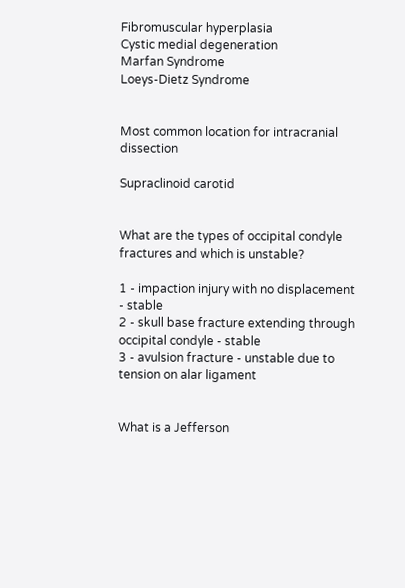Fibromuscular hyperplasia
Cystic medial degeneration
Marfan Syndrome
Loeys-Dietz Syndrome


Most common location for intracranial dissection

Supraclinoid carotid


What are the types of occipital condyle fractures and which is unstable?

1 - impaction injury with no displacement - stable
2 - skull base fracture extending through occipital condyle - stable
3 - avulsion fracture - unstable due to tension on alar ligament


What is a Jefferson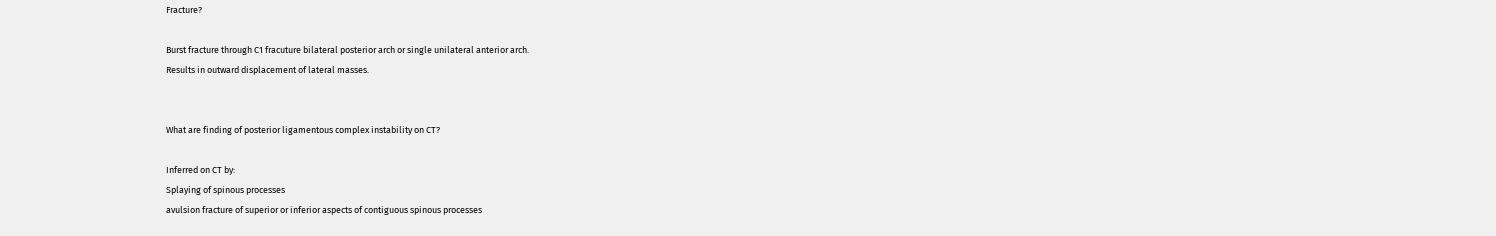Fracture?

Burst fracture through C1 fracuture bilateral posterior arch or single unilateral anterior arch.
Results in outward displacement of lateral masses.


What are finding of posterior ligamentous complex instability on CT?

Inferred on CT by:
Splaying of spinous processes
avulsion fracture of superior or inferior aspects of contiguous spinous processes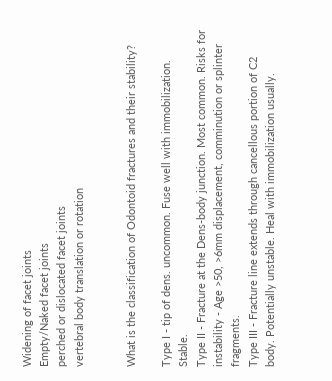Widening of facet joints
Empty/Naked facet joints
perched or dislocated facet joints
vertebral body translation or rotation


What is the classification of Odontoid fractures and their stability?

Type I - tip of dens. uncommon. Fuse well with immobilization. Stable.
Type II - Fracture at the Dens-body junction. Most common. Risks for instability - Age >50, >6mm displacement, comminution or splinter fragments.
Type III - Fracture line extends through cancellous portion of C2 body. Potentially unstable. Heal with immobilization usually.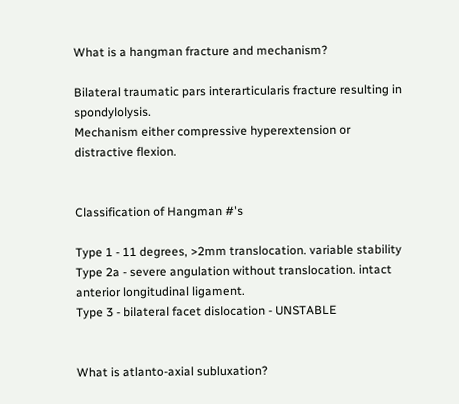What is a hangman fracture and mechanism?

Bilateral traumatic pars interarticularis fracture resulting in spondylolysis.
Mechanism either compressive hyperextension or distractive flexion.


Classification of Hangman #'s

Type 1 - 11 degrees, >2mm translocation. variable stability
Type 2a - severe angulation without translocation. intact anterior longitudinal ligament.
Type 3 - bilateral facet dislocation - UNSTABLE


What is atlanto-axial subluxation?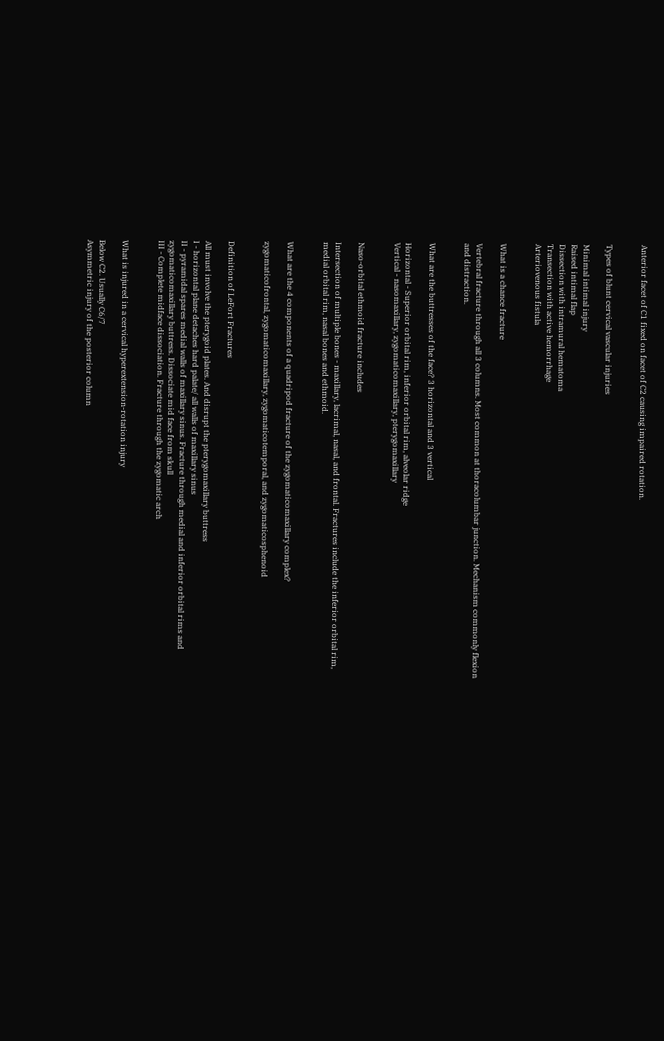Anterior facet of C1 fixed on facet of C2 causing impaired rotation.


Types of blunt cervical vascular injuries

Minimal intimal injury
Raised intimal flap
Dissection with intramural hematoma
Transection with active hemorrhage
Arteriovenous fistula


What is a chance fracture

Vertebral fracture through all 3 columns. Most common at thoracolumbar junction. Mechanism commonly flexion and distraction.


What are the buttresses of the face? 3 horizontal and 3 vertical

Horizontal - Superior orbital rim, inferior orbital rim, alveolar ridge
Vertical - nasomaxillary, zygomaticomaxillary, pterygomaxillary


Naso-orbital ethmoid fracture includes

Intersection of multiple bones - maxillary, lacrimal, nasal, and frontal. Fractures include the inferior orbital rim, medial orbital rim, nasal bones and ethmoid.


What are the 4 components of a quadripod fracture of the zygomaticomaxillary complex?

zygomaticofrontal, zygomaticomaxillary, zygomaticotemporal, and zygomaticosphenoid


Definition of LeFort Fractures

All must involve the pterygoid plates. And disrupt the pterygomaxillary buttress
I - horizontal plane detaches hard palate/ all walls of maxillary sinus
II - pyramidal spares medial walls of maxillary sinus. Fracture through medial and inferior orbital rims and zygomaticomaxillary buttress. Dissociate mid face from skull
III - Complete midface dissociation. Fracture through the zygomatic arch


What is injured in a cervical hyperextension-rotation injury

Below C2. Usually C6/7
Asymmetric injury of the posterior column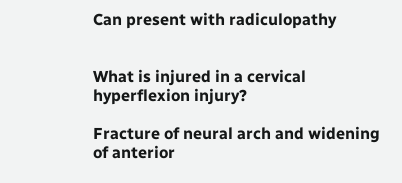Can present with radiculopathy


What is injured in a cervical hyperflexion injury?

Fracture of neural arch and widening of anterior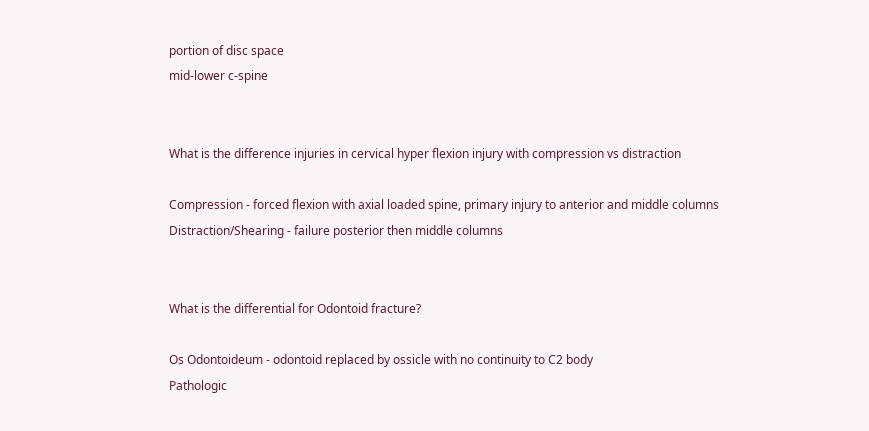portion of disc space
mid-lower c-spine


What is the difference injuries in cervical hyper flexion injury with compression vs distraction

Compression - forced flexion with axial loaded spine, primary injury to anterior and middle columns
Distraction/Shearing - failure posterior then middle columns


What is the differential for Odontoid fracture?

Os Odontoideum - odontoid replaced by ossicle with no continuity to C2 body
Pathologic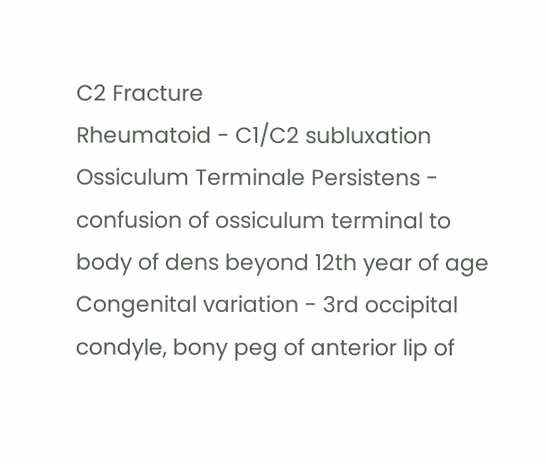C2 Fracture
Rheumatoid - C1/C2 subluxation
Ossiculum Terminale Persistens - confusion of ossiculum terminal to body of dens beyond 12th year of age
Congenital variation - 3rd occipital condyle, bony peg of anterior lip of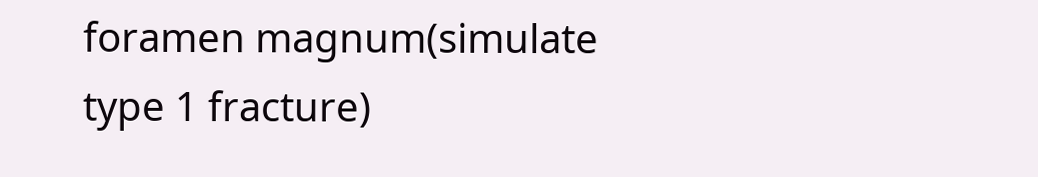foramen magnum(simulate type 1 fracture)